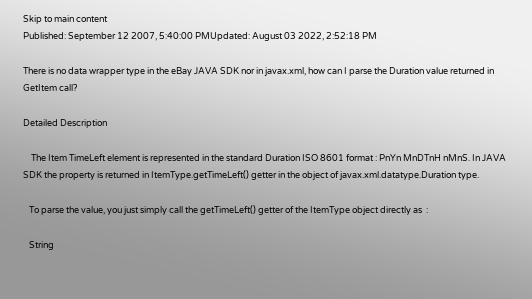Skip to main content
Published: September 12 2007, 5:40:00 PMUpdated: August 03 2022, 2:52:18 PM

There is no data wrapper type in the eBay JAVA SDK nor in javax.xml, how can I parse the Duration value returned in GetItem call?

Detailed Description

    The Item TimeLeft element is represented in the standard Duration ISO 8601 format : PnYn MnDTnH nMnS. In JAVA SDK the property is returned in ItemType.getTimeLeft() getter in the object of javax.xml.datatype.Duration type.

   To parse the value, you just simply call the getTimeLeft() getter of the ItemType object directly as  :

   String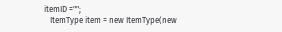itemID ="";
   ItemType item = new ItemType(new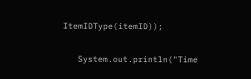ItemIDType(itemID));


   System.out.println("Time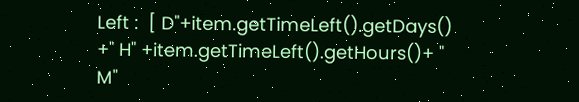Left :  [ D"+item.getTimeLeft().getDays() +" H" +item.getTimeLeft().getHours()+ " M"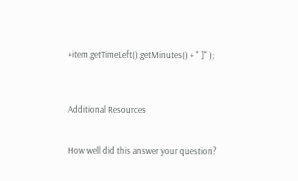+item.getTimeLeft().getMinutes() + " ]" );



Additional Resources


How well did this answer your question?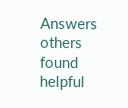Answers others found helpful